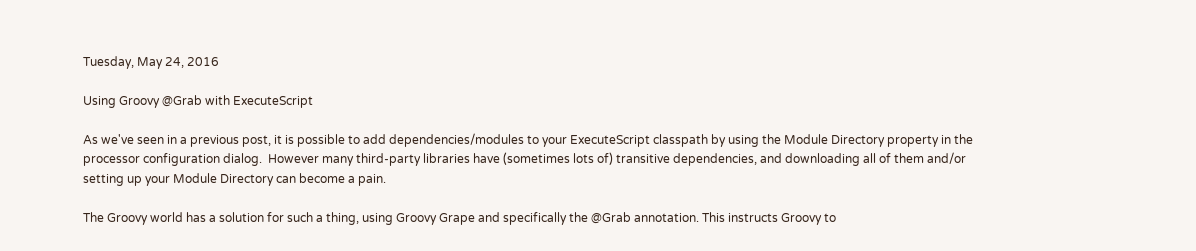Tuesday, May 24, 2016

Using Groovy @Grab with ExecuteScript

As we've seen in a previous post, it is possible to add dependencies/modules to your ExecuteScript classpath by using the Module Directory property in the processor configuration dialog.  However many third-party libraries have (sometimes lots of) transitive dependencies, and downloading all of them and/or setting up your Module Directory can become a pain.

The Groovy world has a solution for such a thing, using Groovy Grape and specifically the @Grab annotation. This instructs Groovy to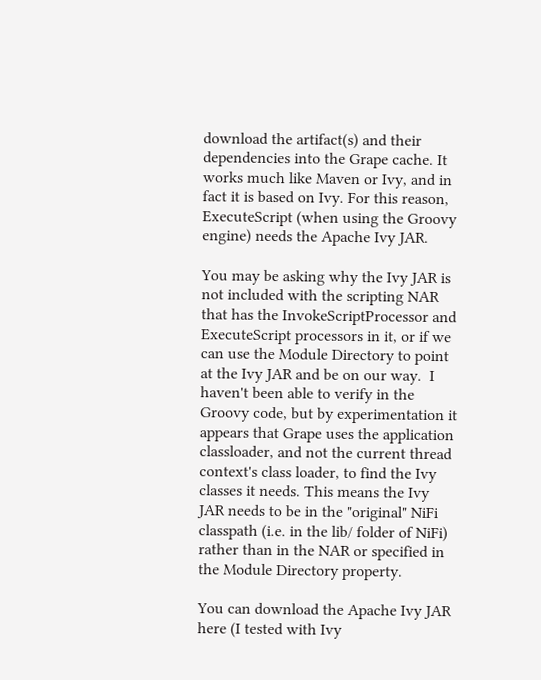download the artifact(s) and their dependencies into the Grape cache. It works much like Maven or Ivy, and in fact it is based on Ivy. For this reason, ExecuteScript (when using the Groovy engine) needs the Apache Ivy JAR.

You may be asking why the Ivy JAR is not included with the scripting NAR that has the InvokeScriptProcessor and ExecuteScript processors in it, or if we can use the Module Directory to point at the Ivy JAR and be on our way.  I haven't been able to verify in the Groovy code, but by experimentation it appears that Grape uses the application classloader, and not the current thread context's class loader, to find the Ivy classes it needs. This means the Ivy JAR needs to be in the "original" NiFi classpath (i.e. in the lib/ folder of NiFi) rather than in the NAR or specified in the Module Directory property.

You can download the Apache Ivy JAR here (I tested with Ivy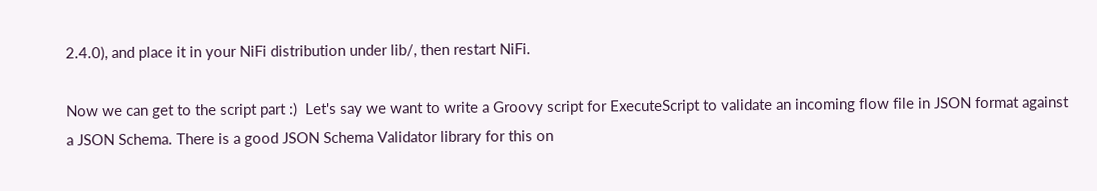2.4.0), and place it in your NiFi distribution under lib/, then restart NiFi.

Now we can get to the script part :)  Let's say we want to write a Groovy script for ExecuteScript to validate an incoming flow file in JSON format against a JSON Schema. There is a good JSON Schema Validator library for this on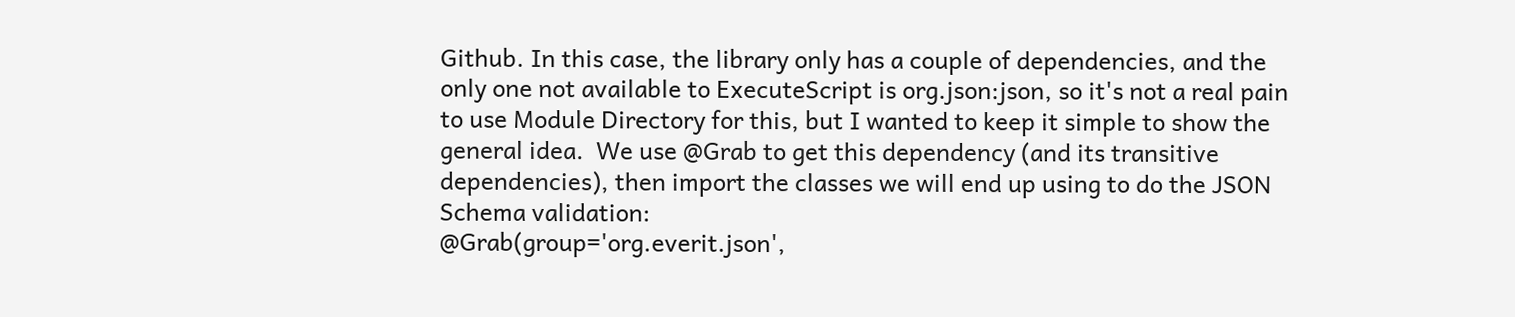Github. In this case, the library only has a couple of dependencies, and the only one not available to ExecuteScript is org.json:json, so it's not a real pain to use Module Directory for this, but I wanted to keep it simple to show the general idea.  We use @Grab to get this dependency (and its transitive dependencies), then import the classes we will end up using to do the JSON Schema validation:
@Grab(group='org.everit.json',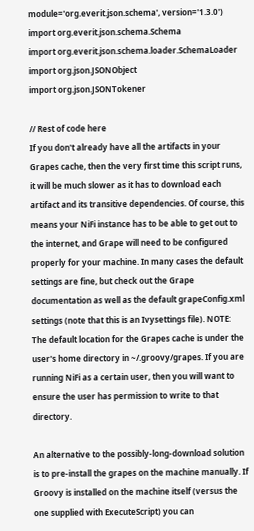module='org.everit.json.schema', version='1.3.0')
import org.everit.json.schema.Schema
import org.everit.json.schema.loader.SchemaLoader
import org.json.JSONObject
import org.json.JSONTokener

// Rest of code here
If you don't already have all the artifacts in your Grapes cache, then the very first time this script runs, it will be much slower as it has to download each artifact and its transitive dependencies. Of course, this means your NiFi instance has to be able to get out to the internet, and Grape will need to be configured properly for your machine. In many cases the default settings are fine, but check out the Grape documentation as well as the default grapeConfig.xml settings (note that this is an Ivysettings file). NOTE: The default location for the Grapes cache is under the user's home directory in ~/.groovy/grapes. If you are running NiFi as a certain user, then you will want to ensure the user has permission to write to that directory.

An alternative to the possibly-long-download solution is to pre-install the grapes on the machine manually. If Groovy is installed on the machine itself (versus the one supplied with ExecuteScript) you can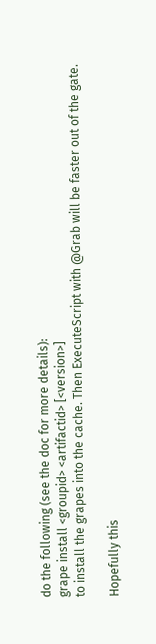do the following (see the doc for more details):
grape install <groupid> <artifactid> [<version>]
to install the grapes into the cache. Then ExecuteScript with @Grab will be faster out of the gate.

Hopefully this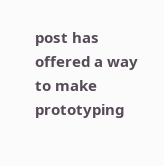post has offered a way to make prototyping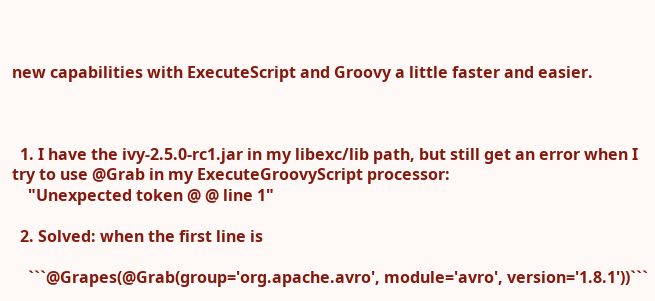new capabilities with ExecuteScript and Groovy a little faster and easier.



  1. I have the ivy-2.5.0-rc1.jar in my libexc/lib path, but still get an error when I try to use @Grab in my ExecuteGroovyScript processor:
    "Unexpected token @ @ line 1"

  2. Solved: when the first line is

    ```@Grapes(@Grab(group='org.apache.avro', module='avro', version='1.8.1'))```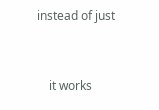instead of just


    it works